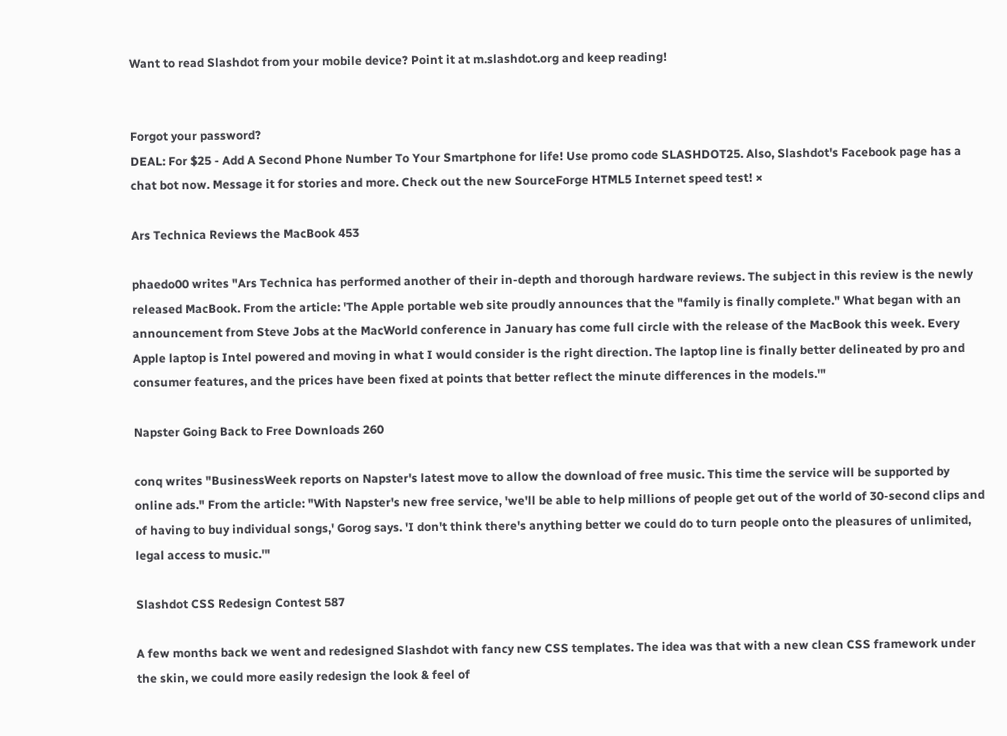Want to read Slashdot from your mobile device? Point it at m.slashdot.org and keep reading!


Forgot your password?
DEAL: For $25 - Add A Second Phone Number To Your Smartphone for life! Use promo code SLASHDOT25. Also, Slashdot's Facebook page has a chat bot now. Message it for stories and more. Check out the new SourceForge HTML5 Internet speed test! ×

Ars Technica Reviews the MacBook 453

phaedo00 writes "Ars Technica has performed another of their in-depth and thorough hardware reviews. The subject in this review is the newly released MacBook. From the article: 'The Apple portable web site proudly announces that the "family is finally complete." What began with an announcement from Steve Jobs at the MacWorld conference in January has come full circle with the release of the MacBook this week. Every Apple laptop is Intel powered and moving in what I would consider is the right direction. The laptop line is finally better delineated by pro and consumer features, and the prices have been fixed at points that better reflect the minute differences in the models.'"

Napster Going Back to Free Downloads 260

conq writes "BusinessWeek reports on Napster's latest move to allow the download of free music. This time the service will be supported by online ads." From the article: "With Napster's new free service, 'we'll be able to help millions of people get out of the world of 30-second clips and of having to buy individual songs,' Gorog says. 'I don't think there's anything better we could do to turn people onto the pleasures of unlimited, legal access to music.'"

Slashdot CSS Redesign Contest 587

A few months back we went and redesigned Slashdot with fancy new CSS templates. The idea was that with a new clean CSS framework under the skin, we could more easily redesign the look & feel of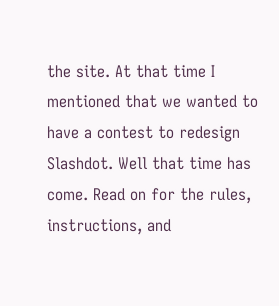the site. At that time I mentioned that we wanted to have a contest to redesign Slashdot. Well that time has come. Read on for the rules, instructions, and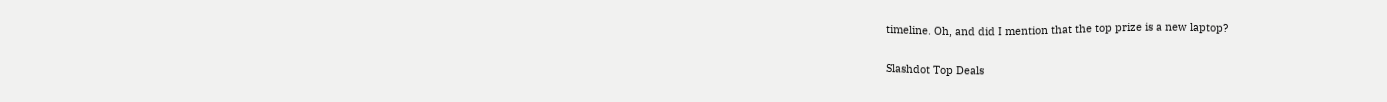timeline. Oh, and did I mention that the top prize is a new laptop?

Slashdot Top Deals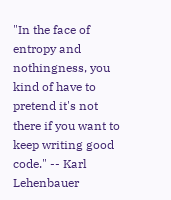"In the face of entropy and nothingness, you kind of have to pretend it's not there if you want to keep writing good code." -- Karl Lehenbauer